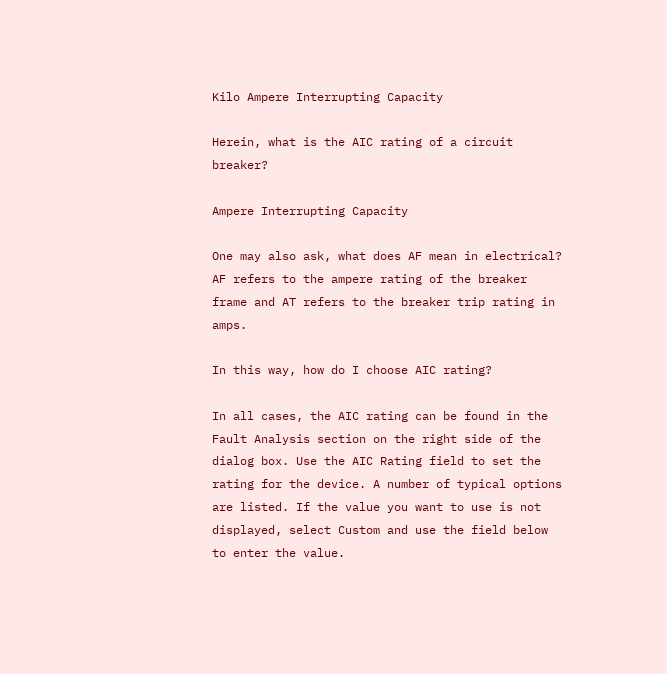Kilo Ampere Interrupting Capacity

Herein, what is the AIC rating of a circuit breaker?

Ampere Interrupting Capacity

One may also ask, what does AF mean in electrical? AF refers to the ampere rating of the breaker frame and AT refers to the breaker trip rating in amps.

In this way, how do I choose AIC rating?

In all cases, the AIC rating can be found in the Fault Analysis section on the right side of the dialog box. Use the AIC Rating field to set the rating for the device. A number of typical options are listed. If the value you want to use is not displayed, select Custom and use the field below to enter the value.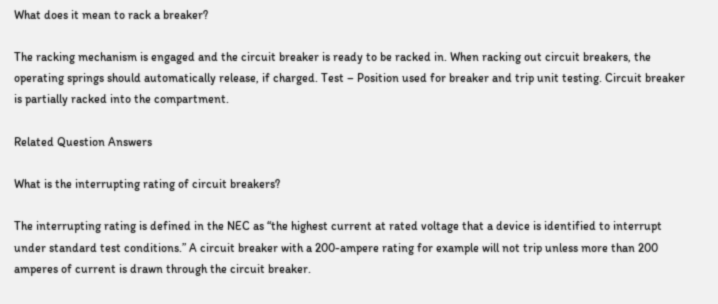What does it mean to rack a breaker?

The racking mechanism is engaged and the circuit breaker is ready to be racked in. When racking out circuit breakers, the operating springs should automatically release, if charged. Test – Position used for breaker and trip unit testing. Circuit breaker is partially racked into the compartment.

Related Question Answers

What is the interrupting rating of circuit breakers?

The interrupting rating is defined in the NEC as “the highest current at rated voltage that a device is identified to interrupt under standard test conditions.” A circuit breaker with a 200-ampere rating for example will not trip unless more than 200 amperes of current is drawn through the circuit breaker.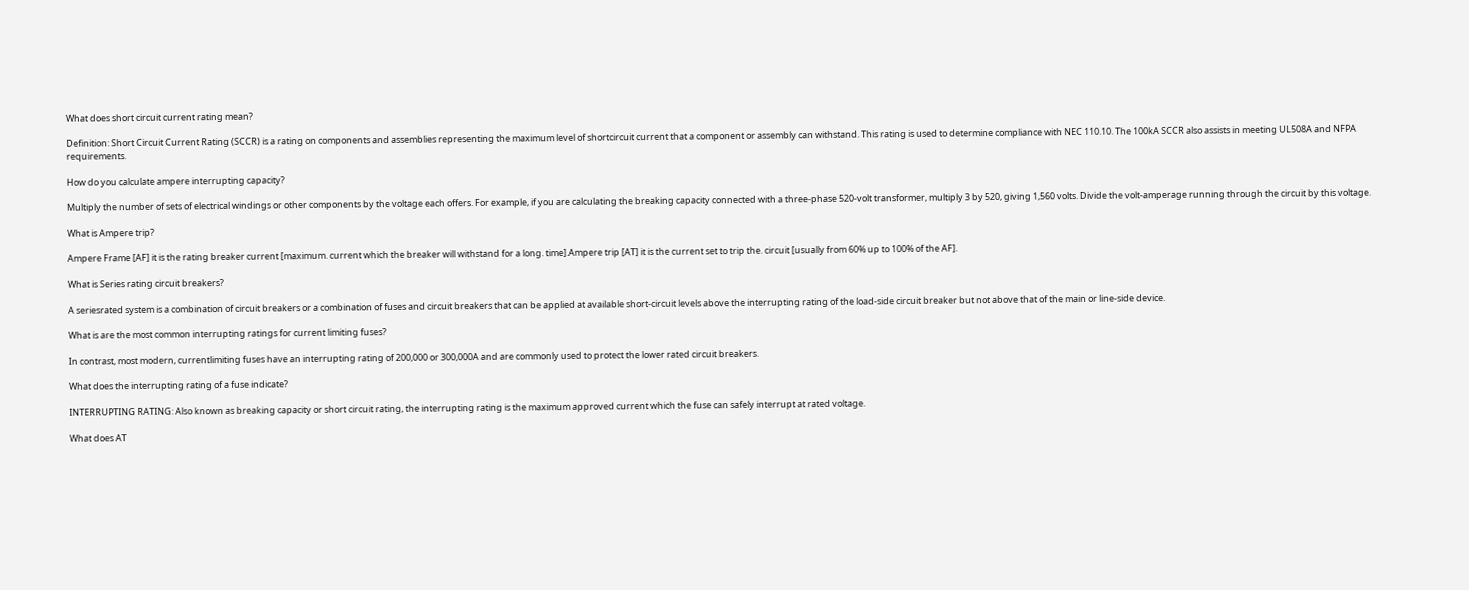What does short circuit current rating mean?

Definition: Short Circuit Current Rating (SCCR) is a rating on components and assemblies representing the maximum level of shortcircuit current that a component or assembly can withstand. This rating is used to determine compliance with NEC 110.10. The 100kA SCCR also assists in meeting UL508A and NFPA requirements.

How do you calculate ampere interrupting capacity?

Multiply the number of sets of electrical windings or other components by the voltage each offers. For example, if you are calculating the breaking capacity connected with a three-phase 520-volt transformer, multiply 3 by 520, giving 1,560 volts. Divide the volt-amperage running through the circuit by this voltage.

What is Ampere trip?

Ampere Frame [AF] it is the rating breaker current [maximum. current which the breaker will withstand for a long. time].Ampere trip [AT] it is the current set to trip the. circuit [usually from 60% up to 100% of the AF].

What is Series rating circuit breakers?

A seriesrated system is a combination of circuit breakers or a combination of fuses and circuit breakers that can be applied at available short-circuit levels above the interrupting rating of the load-side circuit breaker but not above that of the main or line-side device.

What is are the most common interrupting ratings for current limiting fuses?

In contrast, most modern, currentlimiting fuses have an interrupting rating of 200,000 or 300,000A and are commonly used to protect the lower rated circuit breakers.

What does the interrupting rating of a fuse indicate?

INTERRUPTING RATING: Also known as breaking capacity or short circuit rating, the interrupting rating is the maximum approved current which the fuse can safely interrupt at rated voltage.

What does AT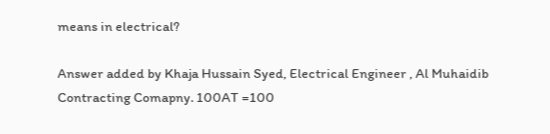means in electrical?

Answer added by Khaja Hussain Syed, Electrical Engineer , Al Muhaidib Contracting Comapny. 100AT =100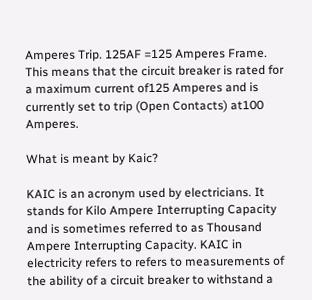Amperes Trip. 125AF =125 Amperes Frame. This means that the circuit breaker is rated for a maximum current of125 Amperes and is currently set to trip (Open Contacts) at100 Amperes.

What is meant by Kaic?

KAIC is an acronym used by electricians. It stands for Kilo Ampere Interrupting Capacity and is sometimes referred to as Thousand Ampere Interrupting Capacity. KAIC in electricity refers to refers to measurements of the ability of a circuit breaker to withstand a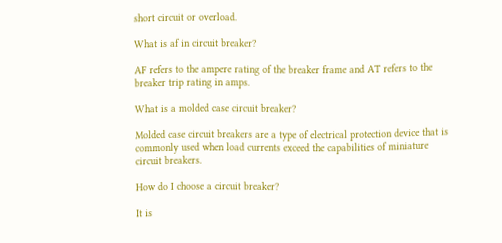short circuit or overload.

What is af in circuit breaker?

AF refers to the ampere rating of the breaker frame and AT refers to the breaker trip rating in amps.

What is a molded case circuit breaker?

Molded case circuit breakers are a type of electrical protection device that is commonly used when load currents exceed the capabilities of miniature circuit breakers.

How do I choose a circuit breaker?

It is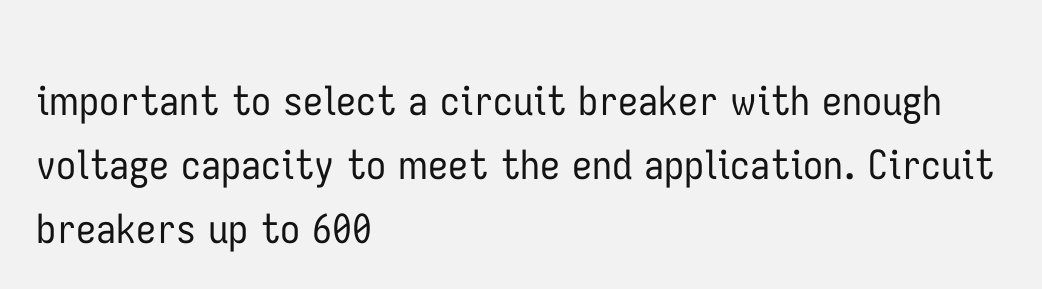important to select a circuit breaker with enough voltage capacity to meet the end application. Circuit breakers up to 600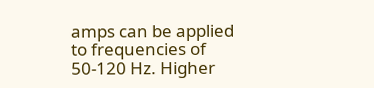amps can be applied to frequencies of 50-120 Hz. Higher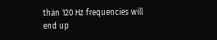than 120 Hz frequencies will end up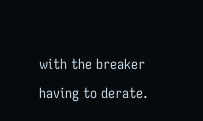with the breaker having to derate.